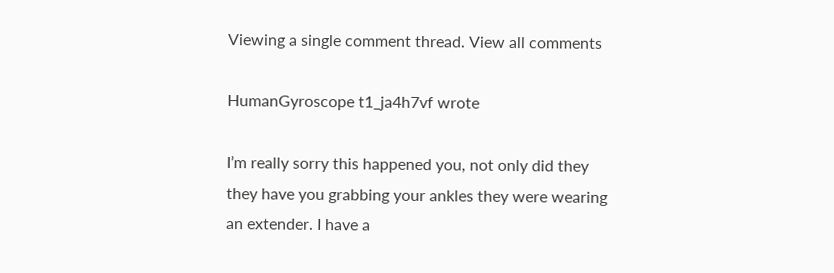Viewing a single comment thread. View all comments

HumanGyroscope t1_ja4h7vf wrote

I’m really sorry this happened you, not only did they they have you grabbing your ankles they were wearing an extender. I have a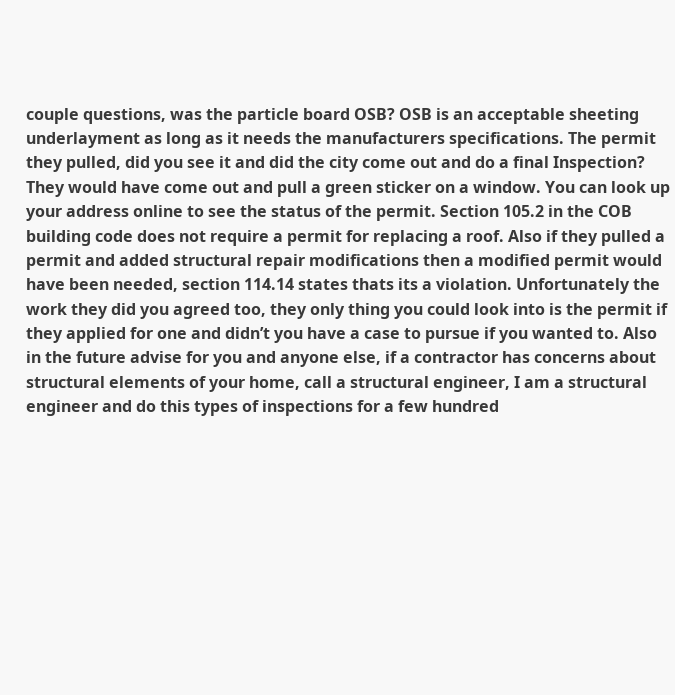couple questions, was the particle board OSB? OSB is an acceptable sheeting underlayment as long as it needs the manufacturers specifications. The permit they pulled, did you see it and did the city come out and do a final Inspection? They would have come out and pull a green sticker on a window. You can look up your address online to see the status of the permit. Section 105.2 in the COB building code does not require a permit for replacing a roof. Also if they pulled a permit and added structural repair modifications then a modified permit would have been needed, section 114.14 states thats its a violation. Unfortunately the work they did you agreed too, they only thing you could look into is the permit if they applied for one and didn’t you have a case to pursue if you wanted to. Also in the future advise for you and anyone else, if a contractor has concerns about structural elements of your home, call a structural engineer, I am a structural engineer and do this types of inspections for a few hundred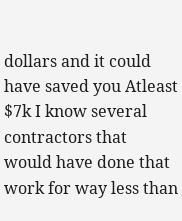dollars and it could have saved you Atleast $7k I know several contractors that would have done that work for way less than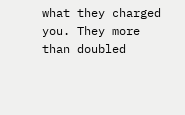what they charged you. They more than doubled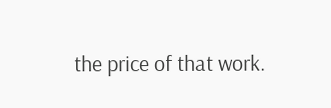the price of that work.